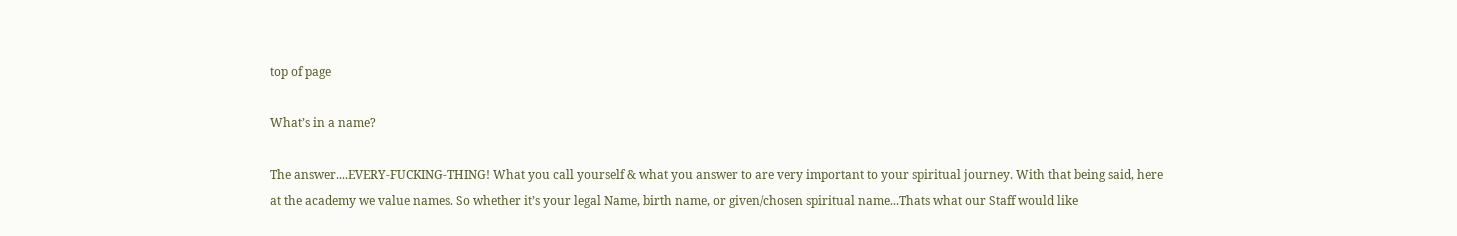top of page

What’s in a name?

The answer....EVERY-FUCKING-THING! What you call yourself & what you answer to are very important to your spiritual journey. With that being said, here at the academy we value names. So whether it’s your legal Name, birth name, or given/chosen spiritual name...Thats what our Staff would like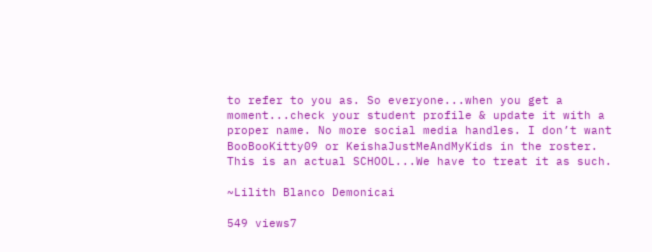to refer to you as. So everyone...when you get a moment...check your student profile & update it with a proper name. No more social media handles. I don’t want BooBooKitty09 or KeishaJustMeAndMyKids in the roster. This is an actual SCHOOL...We have to treat it as such.

~Lilith Blanco Demonicai

549 views7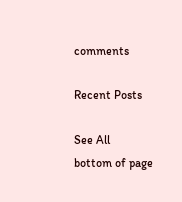comments

Recent Posts

See All
bottom of page